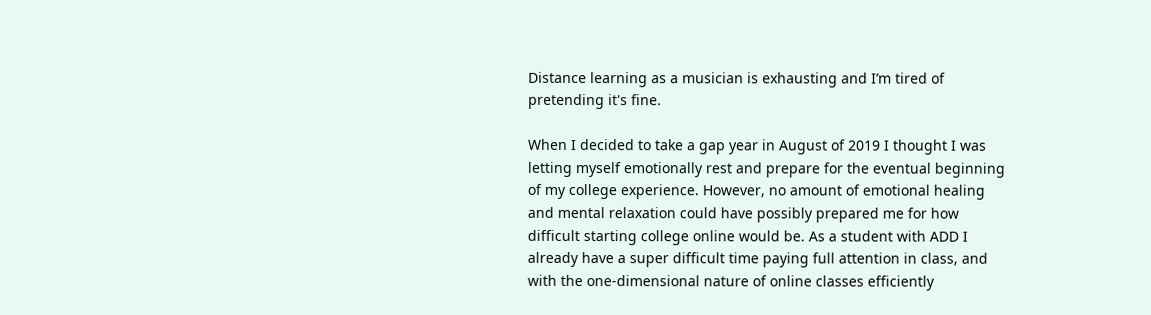Distance learning as a musician is exhausting and I’m tired of pretending it's fine.

When I decided to take a gap year in August of 2019 I thought I was letting myself emotionally rest and prepare for the eventual beginning of my college experience. However, no amount of emotional healing and mental relaxation could have possibly prepared me for how difficult starting college online would be. As a student with ADD I already have a super difficult time paying full attention in class, and with the one-dimensional nature of online classes efficiently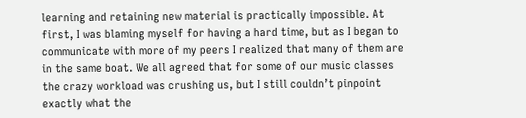learning and retaining new material is practically impossible. At first, I was blaming myself for having a hard time, but as I began to communicate with more of my peers I realized that many of them are in the same boat. We all agreed that for some of our music classes the crazy workload was crushing us, but I still couldn’t pinpoint exactly what the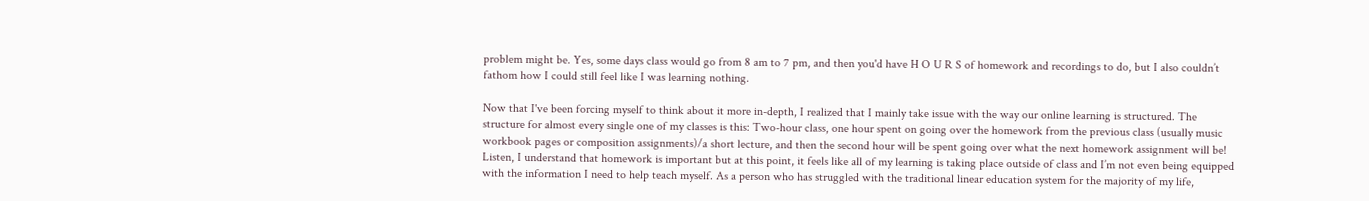problem might be. Yes, some days class would go from 8 am to 7 pm, and then you'd have H O U R S of homework and recordings to do, but I also couldn’t fathom how I could still feel like I was learning nothing.

Now that I've been forcing myself to think about it more in-depth, I realized that I mainly take issue with the way our online learning is structured. The structure for almost every single one of my classes is this: Two-hour class, one hour spent on going over the homework from the previous class (usually music workbook pages or composition assignments)/a short lecture, and then the second hour will be spent going over what the next homework assignment will be! Listen, I understand that homework is important but at this point, it feels like all of my learning is taking place outside of class and I’m not even being equipped with the information I need to help teach myself. As a person who has struggled with the traditional linear education system for the majority of my life,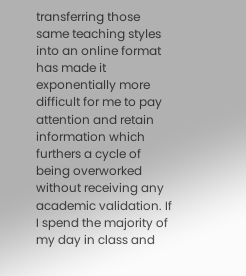transferring those same teaching styles into an online format has made it exponentially more difficult for me to pay attention and retain information which furthers a cycle of being overworked without receiving any academic validation. If I spend the majority of my day in class and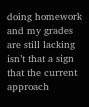doing homework and my grades are still lacking isn’t that a sign that the current approach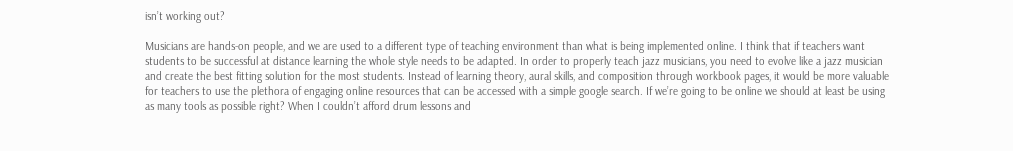isn’t working out?

Musicians are hands-on people, and we are used to a different type of teaching environment than what is being implemented online. I think that if teachers want students to be successful at distance learning the whole style needs to be adapted. In order to properly teach jazz musicians, you need to evolve like a jazz musician and create the best fitting solution for the most students. Instead of learning theory, aural skills, and composition through workbook pages, it would be more valuable for teachers to use the plethora of engaging online resources that can be accessed with a simple google search. If we’re going to be online we should at least be using as many tools as possible right? When I couldn’t afford drum lessons and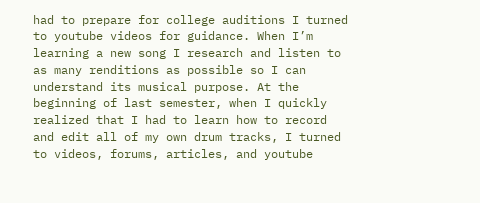had to prepare for college auditions I turned to youtube videos for guidance. When I’m learning a new song I research and listen to as many renditions as possible so I can understand its musical purpose. At the beginning of last semester, when I quickly realized that I had to learn how to record and edit all of my own drum tracks, I turned to videos, forums, articles, and youtube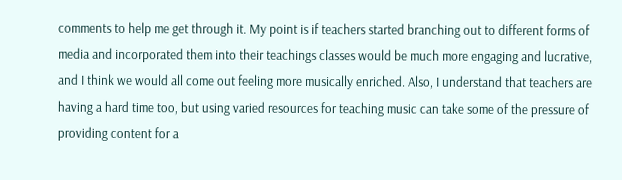comments to help me get through it. My point is if teachers started branching out to different forms of media and incorporated them into their teachings classes would be much more engaging and lucrative, and I think we would all come out feeling more musically enriched. Also, I understand that teachers are having a hard time too, but using varied resources for teaching music can take some of the pressure of providing content for a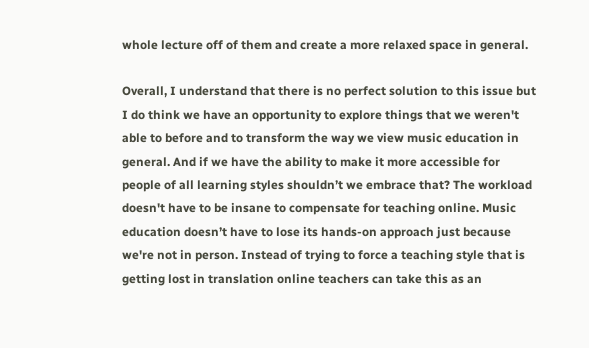whole lecture off of them and create a more relaxed space in general.

Overall, I understand that there is no perfect solution to this issue but I do think we have an opportunity to explore things that we weren't able to before and to transform the way we view music education in general. And if we have the ability to make it more accessible for people of all learning styles shouldn’t we embrace that? The workload doesn't have to be insane to compensate for teaching online. Music education doesn’t have to lose its hands-on approach just because we're not in person. Instead of trying to force a teaching style that is getting lost in translation online teachers can take this as an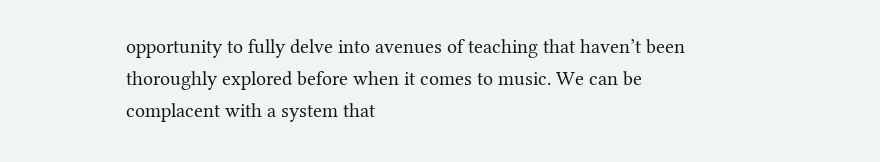opportunity to fully delve into avenues of teaching that haven’t been thoroughly explored before when it comes to music. We can be complacent with a system that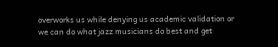overworks us while denying us academic validation or we can do what jazz musicians do best and get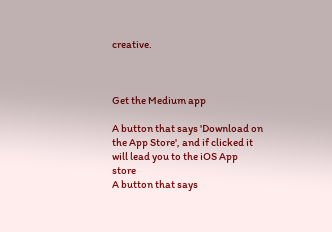creative.



Get the Medium app

A button that says 'Download on the App Store', and if clicked it will lead you to the iOS App store
A button that says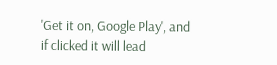'Get it on, Google Play', and if clicked it will lead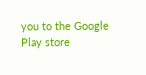you to the Google Play store